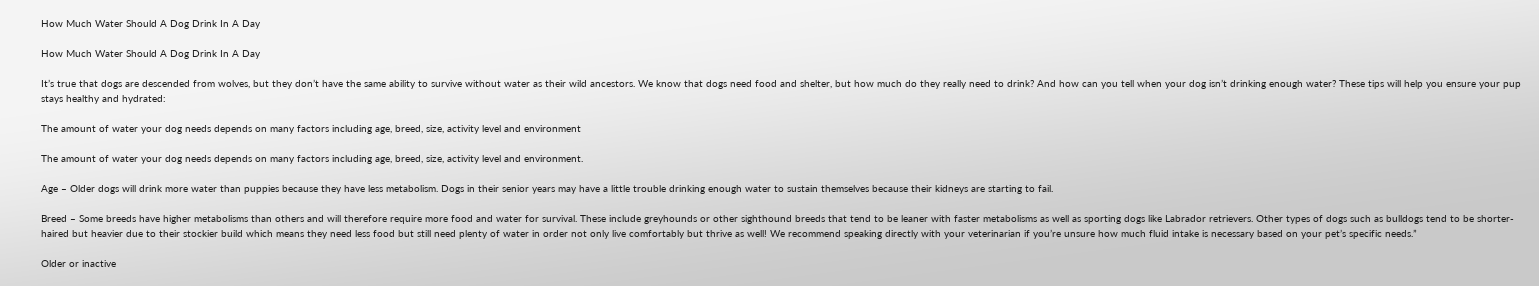How Much Water Should A Dog Drink In A Day

How Much Water Should A Dog Drink In A Day

It’s true that dogs are descended from wolves, but they don’t have the same ability to survive without water as their wild ancestors. We know that dogs need food and shelter, but how much do they really need to drink? And how can you tell when your dog isn’t drinking enough water? These tips will help you ensure your pup stays healthy and hydrated:

The amount of water your dog needs depends on many factors including age, breed, size, activity level and environment

The amount of water your dog needs depends on many factors including age, breed, size, activity level and environment.

Age – Older dogs will drink more water than puppies because they have less metabolism. Dogs in their senior years may have a little trouble drinking enough water to sustain themselves because their kidneys are starting to fail.

Breed – Some breeds have higher metabolisms than others and will therefore require more food and water for survival. These include greyhounds or other sighthound breeds that tend to be leaner with faster metabolisms as well as sporting dogs like Labrador retrievers. Other types of dogs such as bulldogs tend to be shorter-haired but heavier due to their stockier build which means they need less food but still need plenty of water in order not only live comfortably but thrive as well! We recommend speaking directly with your veterinarian if you’re unsure how much fluid intake is necessary based on your pet’s specific needs.”

Older or inactive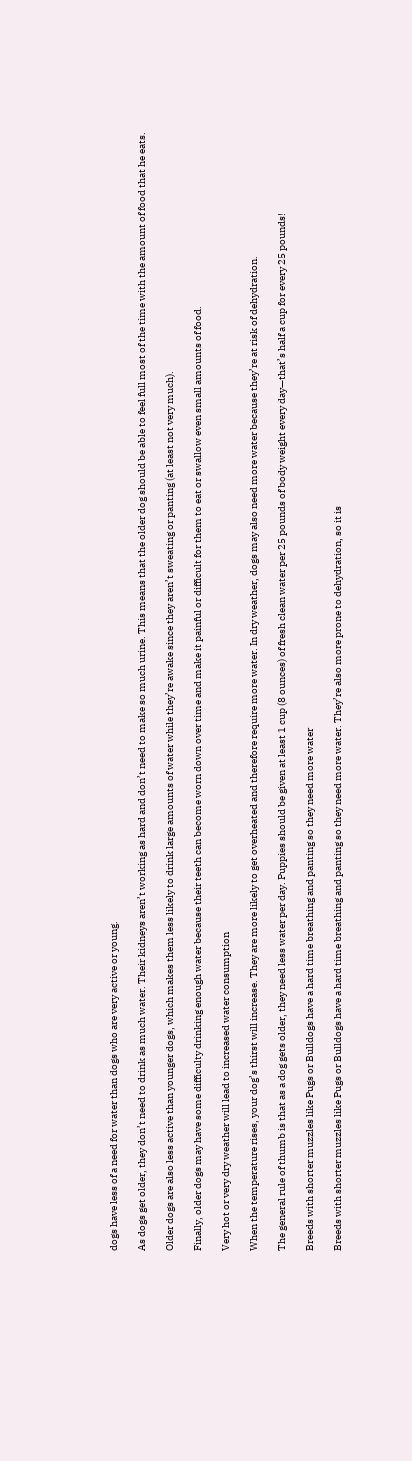dogs have less of a need for water than dogs who are very active or young.

As dogs get older, they don’t need to drink as much water. Their kidneys aren’t working as hard and don’t need to make so much urine. This means that the older dog should be able to feel full most of the time with the amount of food that he eats.

Older dogs are also less active than younger dogs, which makes them less likely to drink large amounts of water while they’re awake since they aren’t sweating or panting (at least not very much).

Finally, older dogs may have some difficulty drinking enough water because their teeth can become worn down over time and make it painful or difficult for them to eat or swallow even small amounts of food.

Very hot or very dry weather will lead to increased water consumption

When the temperature rises, your dog’s thirst will increase. They are more likely to get overheated and therefore require more water. In dry weather, dogs may also need more water because they’re at risk of dehydration.

The general rule of thumb is that as a dog gets older, they need less water per day. Puppies should be given at least 1 cup (8 ounces) of fresh clean water per 25 pounds of body weight every day—that’s half a cup for every 25 pounds!

Breeds with shorter muzzles like Pugs or Bulldogs have a hard time breathing and panting so they need more water

Breeds with shorter muzzles like Pugs or Bulldogs have a hard time breathing and panting so they need more water. They’re also more prone to dehydration, so it is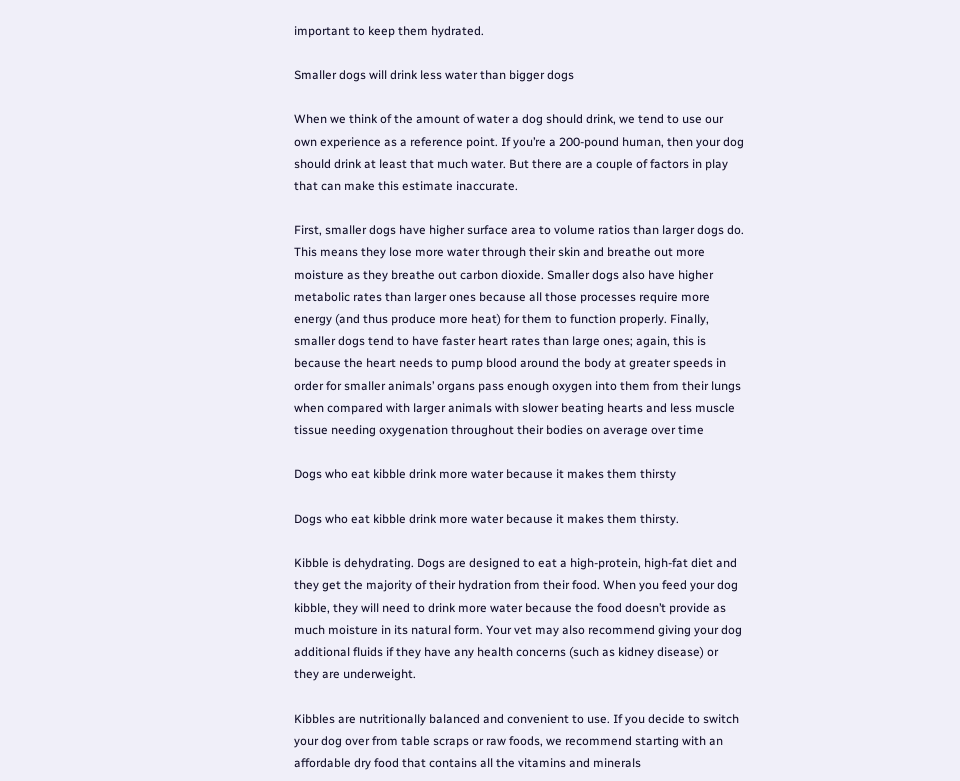important to keep them hydrated.

Smaller dogs will drink less water than bigger dogs

When we think of the amount of water a dog should drink, we tend to use our own experience as a reference point. If you’re a 200-pound human, then your dog should drink at least that much water. But there are a couple of factors in play that can make this estimate inaccurate.

First, smaller dogs have higher surface area to volume ratios than larger dogs do. This means they lose more water through their skin and breathe out more moisture as they breathe out carbon dioxide. Smaller dogs also have higher metabolic rates than larger ones because all those processes require more energy (and thus produce more heat) for them to function properly. Finally, smaller dogs tend to have faster heart rates than large ones; again, this is because the heart needs to pump blood around the body at greater speeds in order for smaller animals’ organs pass enough oxygen into them from their lungs when compared with larger animals with slower beating hearts and less muscle tissue needing oxygenation throughout their bodies on average over time

Dogs who eat kibble drink more water because it makes them thirsty

Dogs who eat kibble drink more water because it makes them thirsty.

Kibble is dehydrating. Dogs are designed to eat a high-protein, high-fat diet and they get the majority of their hydration from their food. When you feed your dog kibble, they will need to drink more water because the food doesn’t provide as much moisture in its natural form. Your vet may also recommend giving your dog additional fluids if they have any health concerns (such as kidney disease) or they are underweight.

Kibbles are nutritionally balanced and convenient to use. If you decide to switch your dog over from table scraps or raw foods, we recommend starting with an affordable dry food that contains all the vitamins and minerals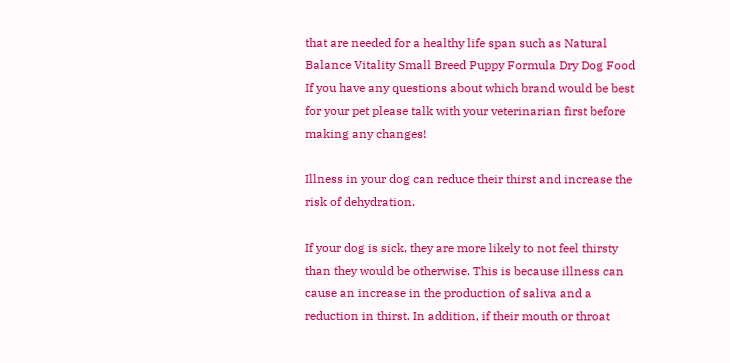that are needed for a healthy life span such as Natural Balance Vitality Small Breed Puppy Formula Dry Dog Food If you have any questions about which brand would be best for your pet please talk with your veterinarian first before making any changes!

Illness in your dog can reduce their thirst and increase the risk of dehydration.

If your dog is sick, they are more likely to not feel thirsty than they would be otherwise. This is because illness can cause an increase in the production of saliva and a reduction in thirst. In addition, if their mouth or throat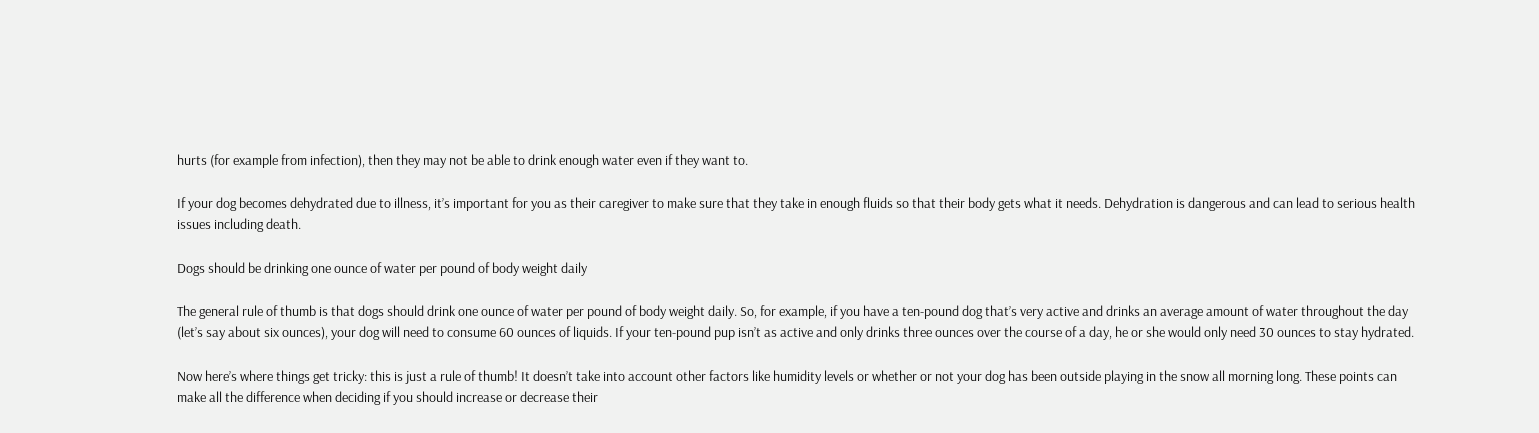hurts (for example from infection), then they may not be able to drink enough water even if they want to.

If your dog becomes dehydrated due to illness, it’s important for you as their caregiver to make sure that they take in enough fluids so that their body gets what it needs. Dehydration is dangerous and can lead to serious health issues including death.

Dogs should be drinking one ounce of water per pound of body weight daily

The general rule of thumb is that dogs should drink one ounce of water per pound of body weight daily. So, for example, if you have a ten-pound dog that’s very active and drinks an average amount of water throughout the day (let’s say about six ounces), your dog will need to consume 60 ounces of liquids. If your ten-pound pup isn’t as active and only drinks three ounces over the course of a day, he or she would only need 30 ounces to stay hydrated.

Now here’s where things get tricky: this is just a rule of thumb! It doesn’t take into account other factors like humidity levels or whether or not your dog has been outside playing in the snow all morning long. These points can make all the difference when deciding if you should increase or decrease their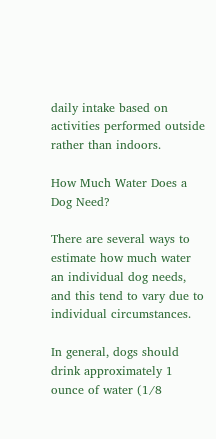daily intake based on activities performed outside rather than indoors.

How Much Water Does a Dog Need?

There are several ways to estimate how much water an individual dog needs, and this tend to vary due to individual circumstances.

In general, dogs should drink approximately 1 ounce of water (1/8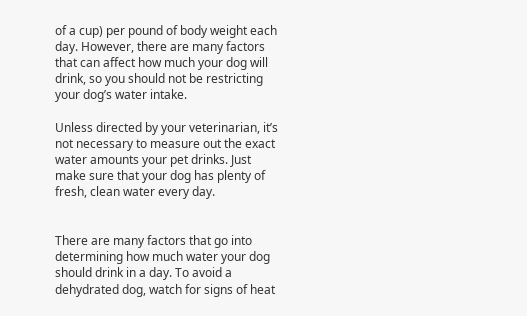of a cup) per pound of body weight each day. However, there are many factors that can affect how much your dog will drink, so you should not be restricting your dog’s water intake.

Unless directed by your veterinarian, it’s not necessary to measure out the exact water amounts your pet drinks. Just make sure that your dog has plenty of fresh, clean water every day.


There are many factors that go into determining how much water your dog should drink in a day. To avoid a dehydrated dog, watch for signs of heat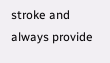stroke and always provide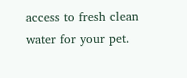access to fresh clean water for your pet.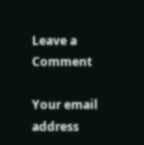Leave a Comment

Your email address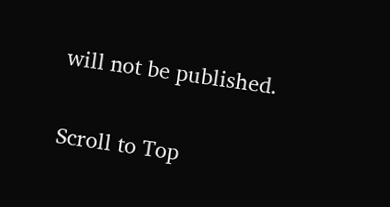will not be published.

Scroll to Top